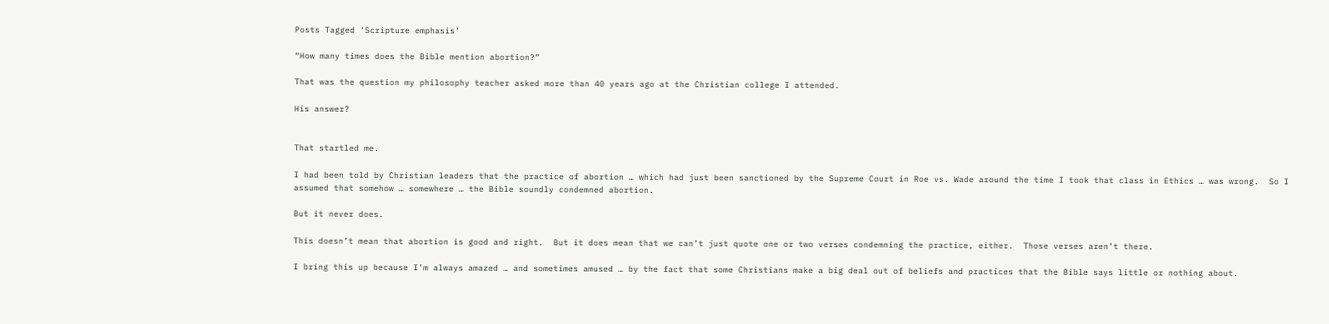Posts Tagged ‘Scripture emphasis’

“How many times does the Bible mention abortion?”

That was the question my philosophy teacher asked more than 40 years ago at the Christian college I attended.

His answer?


That startled me.

I had been told by Christian leaders that the practice of abortion … which had just been sanctioned by the Supreme Court in Roe vs. Wade around the time I took that class in Ethics … was wrong.  So I assumed that somehow … somewhere … the Bible soundly condemned abortion.

But it never does.

This doesn’t mean that abortion is good and right.  But it does mean that we can’t just quote one or two verses condemning the practice, either.  Those verses aren’t there.

I bring this up because I’m always amazed … and sometimes amused … by the fact that some Christians make a big deal out of beliefs and practices that the Bible says little or nothing about.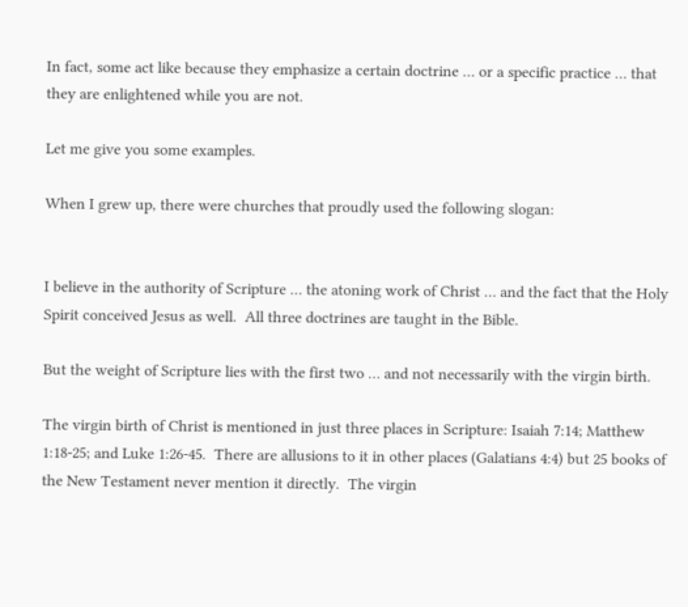In fact, some act like because they emphasize a certain doctrine … or a specific practice … that they are enlightened while you are not.

Let me give you some examples.

When I grew up, there were churches that proudly used the following slogan:


I believe in the authority of Scripture … the atoning work of Christ … and the fact that the Holy Spirit conceived Jesus as well.  All three doctrines are taught in the Bible.

But the weight of Scripture lies with the first two … and not necessarily with the virgin birth.

The virgin birth of Christ is mentioned in just three places in Scripture: Isaiah 7:14; Matthew 1:18-25; and Luke 1:26-45.  There are allusions to it in other places (Galatians 4:4) but 25 books of the New Testament never mention it directly.  The virgin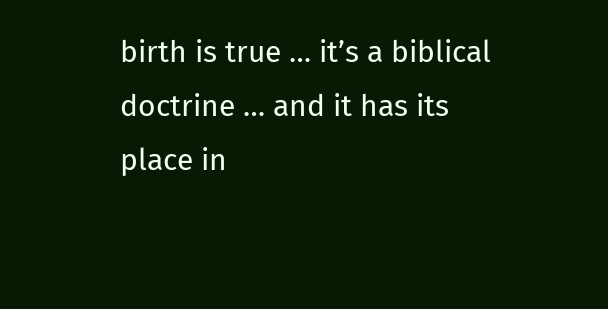birth is true … it’s a biblical doctrine … and it has its place in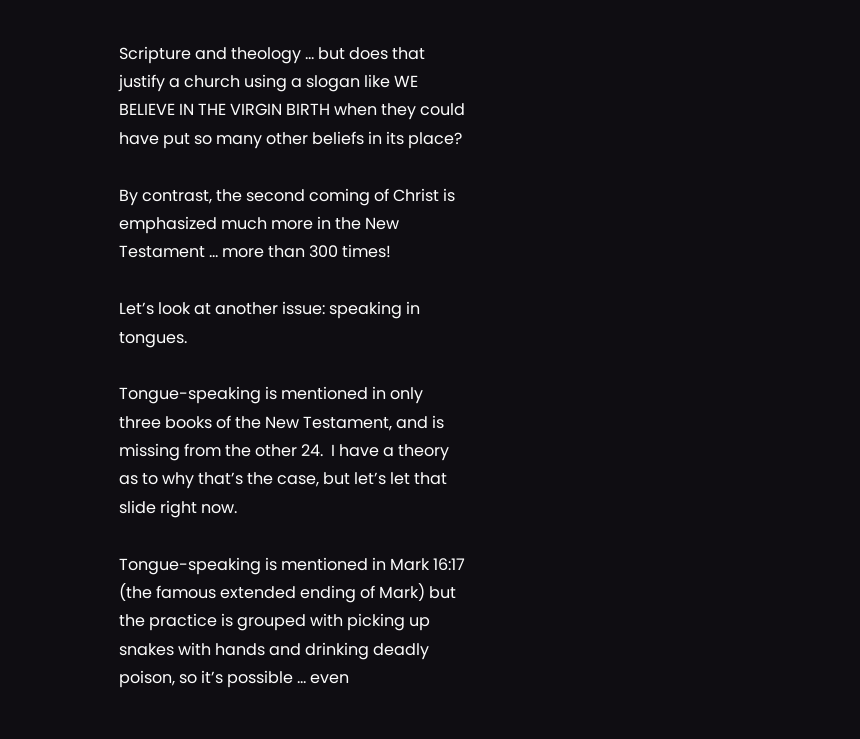Scripture and theology … but does that justify a church using a slogan like WE BELIEVE IN THE VIRGIN BIRTH when they could have put so many other beliefs in its place?

By contrast, the second coming of Christ is emphasized much more in the New Testament … more than 300 times!

Let’s look at another issue: speaking in tongues.

Tongue-speaking is mentioned in only three books of the New Testament, and is missing from the other 24.  I have a theory as to why that’s the case, but let’s let that slide right now.

Tongue-speaking is mentioned in Mark 16:17 (the famous extended ending of Mark) but the practice is grouped with picking up snakes with hands and drinking deadly poison, so it’s possible … even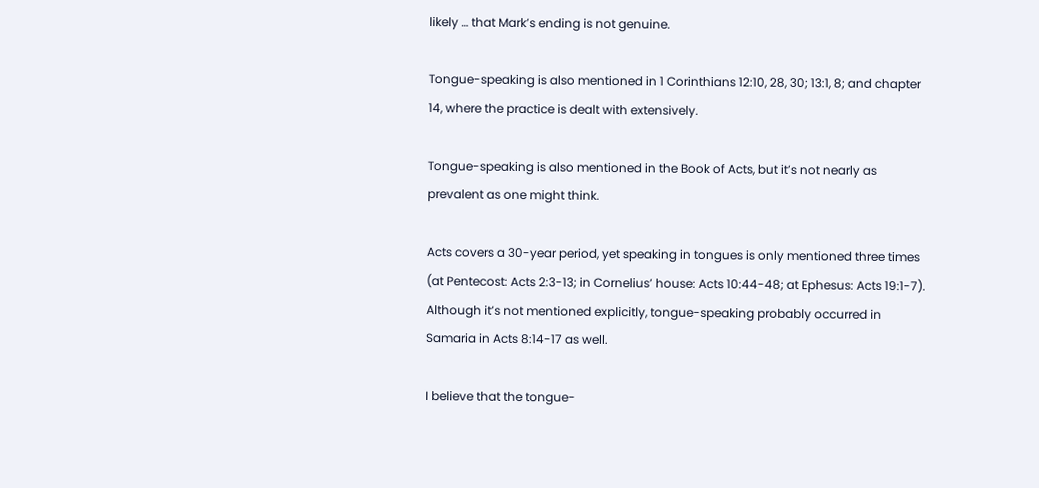likely … that Mark’s ending is not genuine.

Tongue-speaking is also mentioned in 1 Corinthians 12:10, 28, 30; 13:1, 8; and chapter 14, where the practice is dealt with extensively.

Tongue-speaking is also mentioned in the Book of Acts, but it’s not nearly as prevalent as one might think.

Acts covers a 30-year period, yet speaking in tongues is only mentioned three times (at Pentecost: Acts 2:3-13; in Cornelius’ house: Acts 10:44-48; at Ephesus: Acts 19:1-7).  Although it’s not mentioned explicitly, tongue-speaking probably occurred in Samaria in Acts 8:14-17 as well.

I believe that the tongue-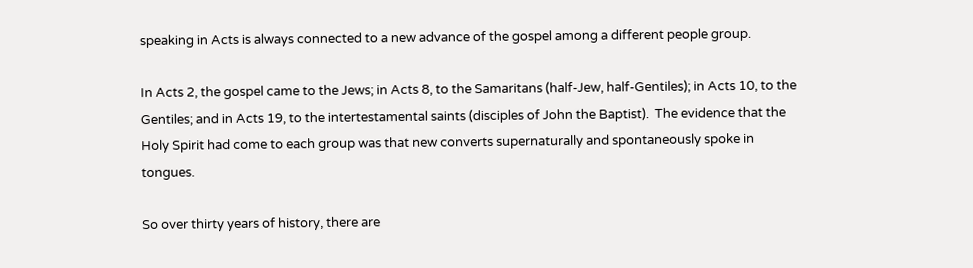speaking in Acts is always connected to a new advance of the gospel among a different people group.

In Acts 2, the gospel came to the Jews; in Acts 8, to the Samaritans (half-Jew, half-Gentiles); in Acts 10, to the Gentiles; and in Acts 19, to the intertestamental saints (disciples of John the Baptist).  The evidence that the Holy Spirit had come to each group was that new converts supernaturally and spontaneously spoke in tongues.

So over thirty years of history, there are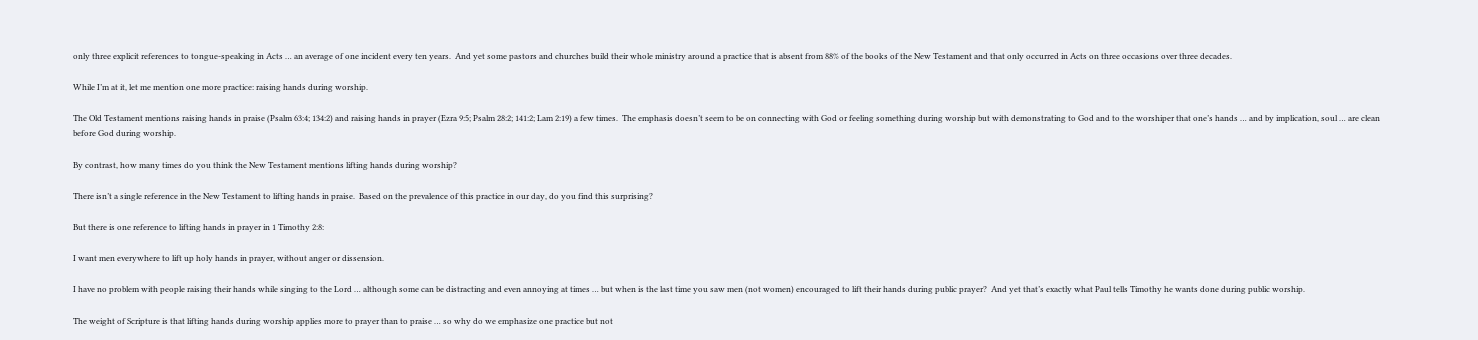only three explicit references to tongue-speaking in Acts … an average of one incident every ten years.  And yet some pastors and churches build their whole ministry around a practice that is absent from 88% of the books of the New Testament and that only occurred in Acts on three occasions over three decades.

While I’m at it, let me mention one more practice: raising hands during worship.

The Old Testament mentions raising hands in praise (Psalm 63:4; 134:2) and raising hands in prayer (Ezra 9:5; Psalm 28:2; 141:2; Lam 2:19) a few times.  The emphasis doesn’t seem to be on connecting with God or feeling something during worship but with demonstrating to God and to the worshiper that one’s hands … and by implication, soul … are clean before God during worship.

By contrast, how many times do you think the New Testament mentions lifting hands during worship?

There isn’t a single reference in the New Testament to lifting hands in praise.  Based on the prevalence of this practice in our day, do you find this surprising?

But there is one reference to lifting hands in prayer in 1 Timothy 2:8:

I want men everywhere to lift up holy hands in prayer, without anger or dissension.

I have no problem with people raising their hands while singing to the Lord … although some can be distracting and even annoying at times … but when is the last time you saw men (not women) encouraged to lift their hands during public prayer?  And yet that’s exactly what Paul tells Timothy he wants done during public worship.

The weight of Scripture is that lifting hands during worship applies more to prayer than to praise … so why do we emphasize one practice but not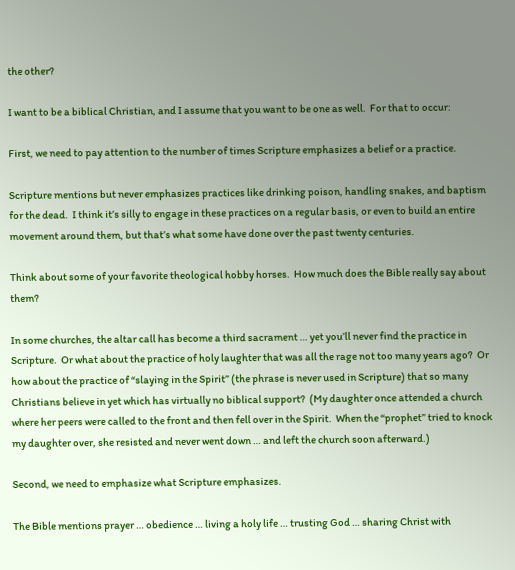the other?

I want to be a biblical Christian, and I assume that you want to be one as well.  For that to occur:

First, we need to pay attention to the number of times Scripture emphasizes a belief or a practice.

Scripture mentions but never emphasizes practices like drinking poison, handling snakes, and baptism for the dead.  I think it’s silly to engage in these practices on a regular basis, or even to build an entire movement around them, but that’s what some have done over the past twenty centuries.

Think about some of your favorite theological hobby horses.  How much does the Bible really say about them?

In some churches, the altar call has become a third sacrament … yet you’ll never find the practice in Scripture.  Or what about the practice of holy laughter that was all the rage not too many years ago?  Or how about the practice of “slaying in the Spirit” (the phrase is never used in Scripture) that so many Christians believe in yet which has virtually no biblical support?  (My daughter once attended a church where her peers were called to the front and then fell over in the Spirit.  When the “prophet” tried to knock my daughter over, she resisted and never went down … and left the church soon afterward.)

Second, we need to emphasize what Scripture emphasizes.

The Bible mentions prayer … obedience … living a holy life … trusting God … sharing Christ with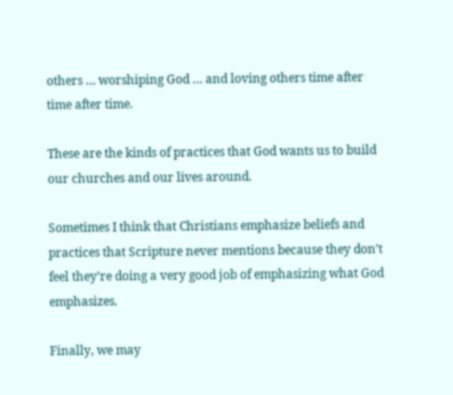others … worshiping God … and loving others time after time after time.

These are the kinds of practices that God wants us to build our churches and our lives around.

Sometimes I think that Christians emphasize beliefs and practices that Scripture never mentions because they don’t feel they’re doing a very good job of emphasizing what God emphasizes.

Finally, we may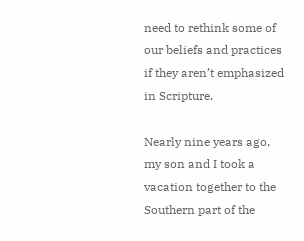need to rethink some of our beliefs and practices if they aren’t emphasized in Scripture.

Nearly nine years ago, my son and I took a vacation together to the Southern part of the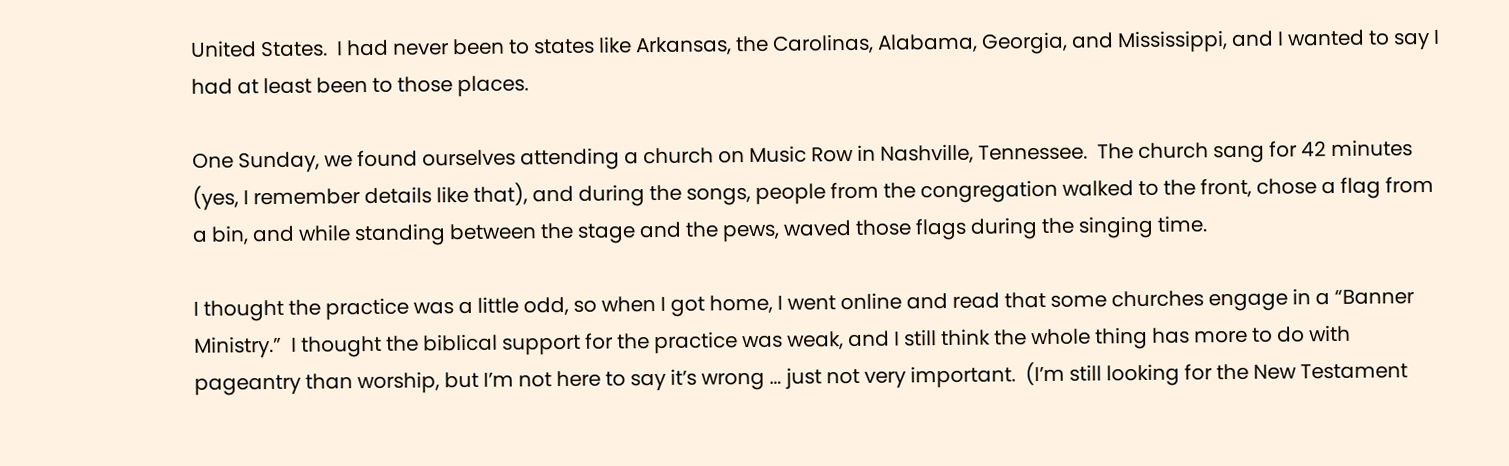United States.  I had never been to states like Arkansas, the Carolinas, Alabama, Georgia, and Mississippi, and I wanted to say I had at least been to those places.

One Sunday, we found ourselves attending a church on Music Row in Nashville, Tennessee.  The church sang for 42 minutes (yes, I remember details like that), and during the songs, people from the congregation walked to the front, chose a flag from a bin, and while standing between the stage and the pews, waved those flags during the singing time.

I thought the practice was a little odd, so when I got home, I went online and read that some churches engage in a “Banner Ministry.”  I thought the biblical support for the practice was weak, and I still think the whole thing has more to do with pageantry than worship, but I’m not here to say it’s wrong … just not very important.  (I’m still looking for the New Testament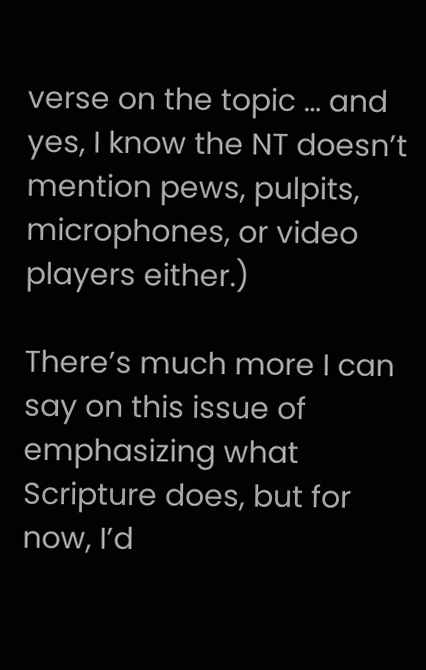verse on the topic … and yes, I know the NT doesn’t mention pews, pulpits, microphones, or video players either.)

There’s much more I can say on this issue of emphasizing what Scripture does, but for now, I’d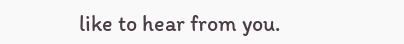like to hear from you.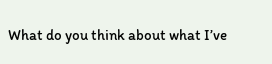What do you think about what I’ve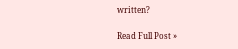written?

Read Full Post »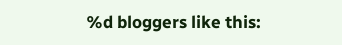%d bloggers like this: